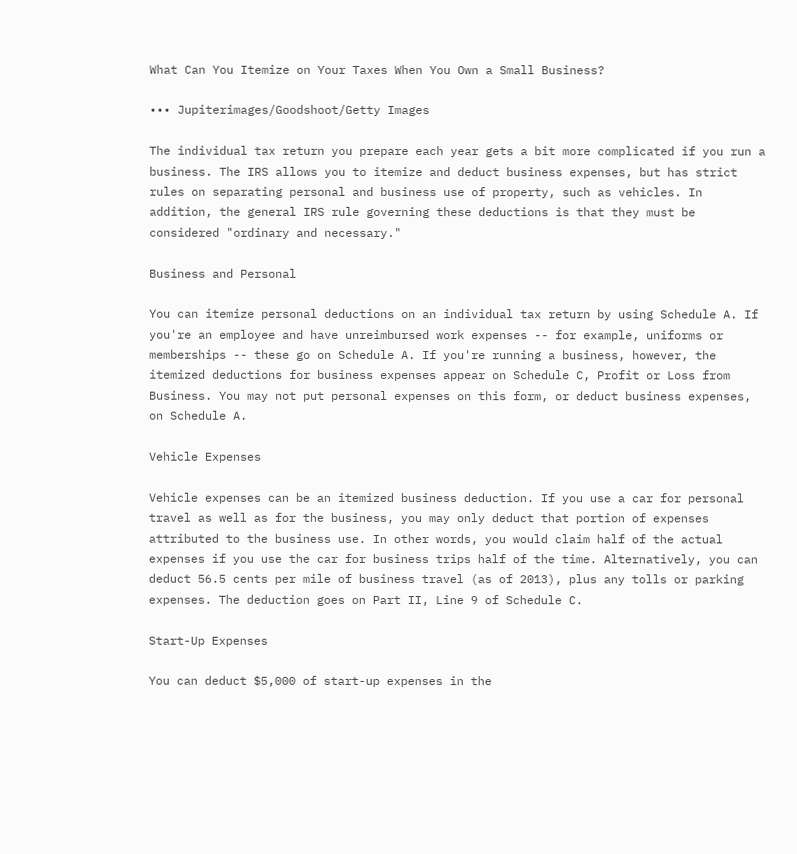What Can You Itemize on Your Taxes When You Own a Small Business?

••• Jupiterimages/Goodshoot/Getty Images

The individual tax return you prepare each year gets a bit more complicated if you run a business. The IRS allows you to itemize and deduct business expenses, but has strict rules on separating personal and business use of property, such as vehicles. In addition, the general IRS rule governing these deductions is that they must be considered "ordinary and necessary."

Business and Personal

You can itemize personal deductions on an individual tax return by using Schedule A. If you're an employee and have unreimbursed work expenses -- for example, uniforms or memberships -- these go on Schedule A. If you're running a business, however, the itemized deductions for business expenses appear on Schedule C, Profit or Loss from Business. You may not put personal expenses on this form, or deduct business expenses, on Schedule A.

Vehicle Expenses

Vehicle expenses can be an itemized business deduction. If you use a car for personal travel as well as for the business, you may only deduct that portion of expenses attributed to the business use. In other words, you would claim half of the actual expenses if you use the car for business trips half of the time. Alternatively, you can deduct 56.5 cents per mile of business travel (as of 2013), plus any tolls or parking expenses. The deduction goes on Part II, Line 9 of Schedule C.

Start-Up Expenses

You can deduct $5,000 of start-up expenses in the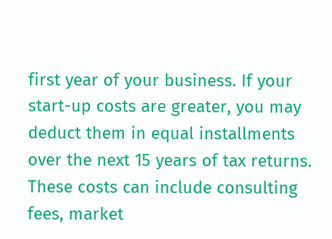first year of your business. If your start-up costs are greater, you may deduct them in equal installments over the next 15 years of tax returns. These costs can include consulting fees, market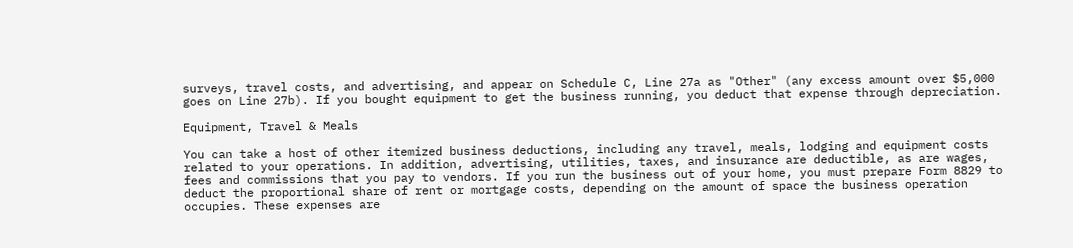surveys, travel costs, and advertising, and appear on Schedule C, Line 27a as "Other" (any excess amount over $5,000 goes on Line 27b). If you bought equipment to get the business running, you deduct that expense through depreciation.

Equipment, Travel & Meals

You can take a host of other itemized business deductions, including any travel, meals, lodging and equipment costs related to your operations. In addition, advertising, utilities, taxes, and insurance are deductible, as are wages, fees and commissions that you pay to vendors. If you run the business out of your home, you must prepare Form 8829 to deduct the proportional share of rent or mortgage costs, depending on the amount of space the business operation occupies. These expenses are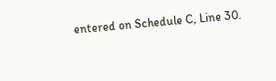entered on Schedule C, Line 30.